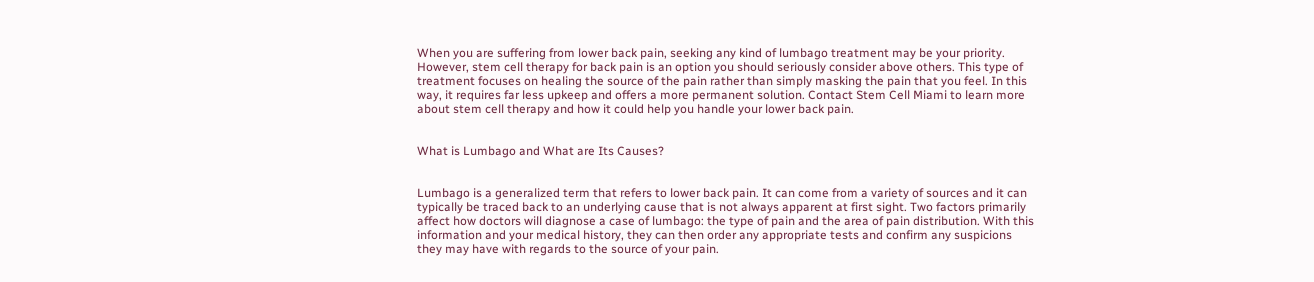When you are suffering from lower back pain, seeking any kind of lumbago treatment may be your priority. However, stem cell therapy for back pain is an option you should seriously consider above others. This type of treatment focuses on healing the source of the pain rather than simply masking the pain that you feel. In this way, it requires far less upkeep and offers a more permanent solution. Contact Stem Cell Miami to learn more about stem cell therapy and how it could help you handle your lower back pain.


What is Lumbago and What are Its Causes?


Lumbago is a generalized term that refers to lower back pain. It can come from a variety of sources and it can typically be traced back to an underlying cause that is not always apparent at first sight. Two factors primarily affect how doctors will diagnose a case of lumbago: the type of pain and the area of pain distribution. With this information and your medical history, they can then order any appropriate tests and confirm any suspicions they may have with regards to the source of your pain.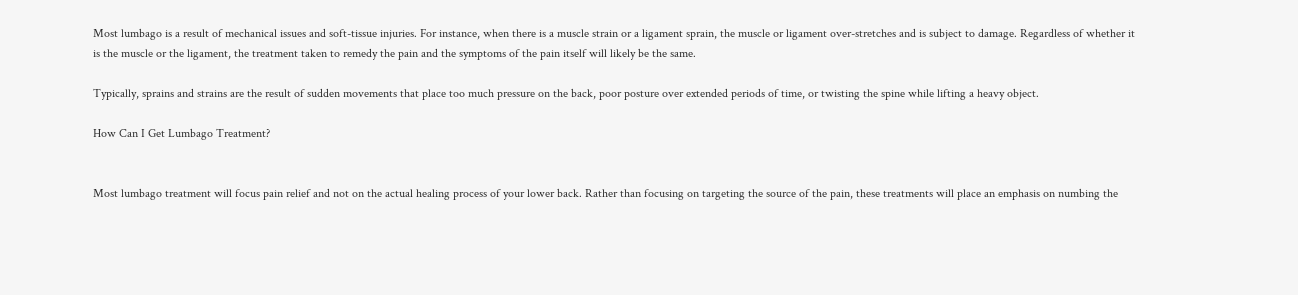Most lumbago is a result of mechanical issues and soft-tissue injuries. For instance, when there is a muscle strain or a ligament sprain, the muscle or ligament over-stretches and is subject to damage. Regardless of whether it is the muscle or the ligament, the treatment taken to remedy the pain and the symptoms of the pain itself will likely be the same.

Typically, sprains and strains are the result of sudden movements that place too much pressure on the back, poor posture over extended periods of time, or twisting the spine while lifting a heavy object.

How Can I Get Lumbago Treatment?


Most lumbago treatment will focus pain relief and not on the actual healing process of your lower back. Rather than focusing on targeting the source of the pain, these treatments will place an emphasis on numbing the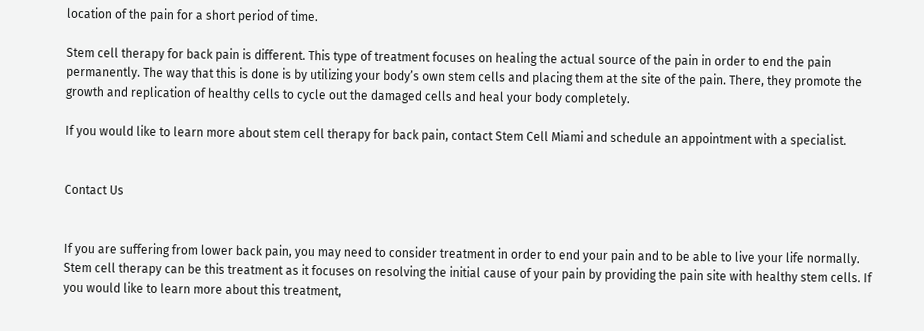location of the pain for a short period of time.

Stem cell therapy for back pain is different. This type of treatment focuses on healing the actual source of the pain in order to end the pain permanently. The way that this is done is by utilizing your body’s own stem cells and placing them at the site of the pain. There, they promote the growth and replication of healthy cells to cycle out the damaged cells and heal your body completely.

If you would like to learn more about stem cell therapy for back pain, contact Stem Cell Miami and schedule an appointment with a specialist.


Contact Us


If you are suffering from lower back pain, you may need to consider treatment in order to end your pain and to be able to live your life normally. Stem cell therapy can be this treatment as it focuses on resolving the initial cause of your pain by providing the pain site with healthy stem cells. If you would like to learn more about this treatment,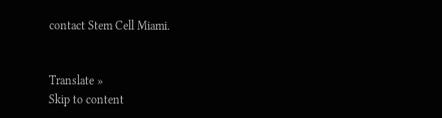contact Stem Cell Miami.


Translate »
Skip to content